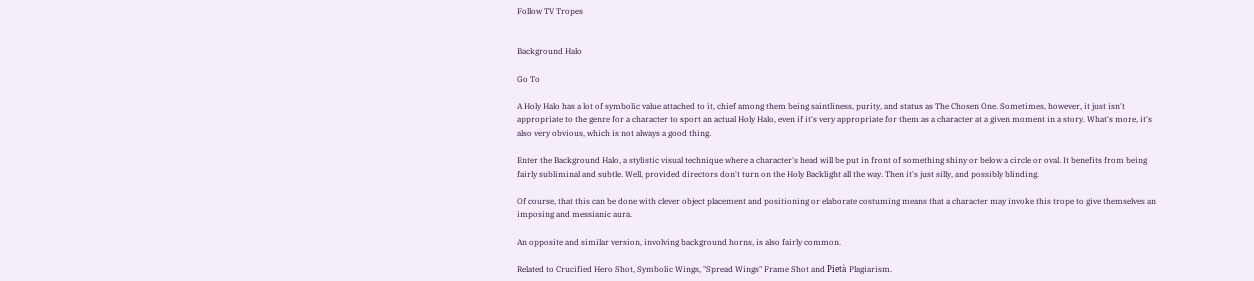Follow TV Tropes


Background Halo

Go To

A Holy Halo has a lot of symbolic value attached to it, chief among them being saintliness, purity, and status as The Chosen One. Sometimes, however, it just isn't appropriate to the genre for a character to sport an actual Holy Halo, even if it's very appropriate for them as a character at a given moment in a story. What's more, it's also very obvious, which is not always a good thing.

Enter the Background Halo, a stylistic visual technique where a character's head will be put in front of something shiny or below a circle or oval. It benefits from being fairly subliminal and subtle. Well, provided directors don't turn on the Holy Backlight all the way. Then it's just silly, and possibly blinding.

Of course, that this can be done with clever object placement and positioning or elaborate costuming means that a character may invoke this trope to give themselves an imposing and messianic aura.

An opposite and similar version, involving background horns, is also fairly common.

Related to Crucified Hero Shot, Symbolic Wings, "Spread Wings" Frame Shot and Pietà Plagiarism.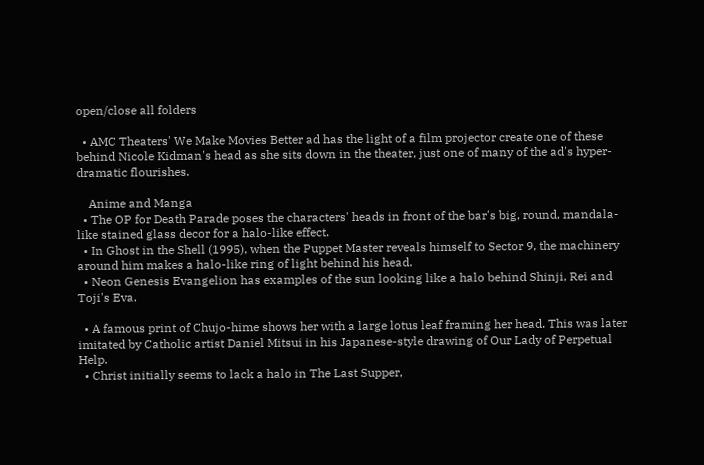open/close all folders

  • AMC Theaters' We Make Movies Better ad has the light of a film projector create one of these behind Nicole Kidman's head as she sits down in the theater, just one of many of the ad's hyper-dramatic flourishes.

    Anime and Manga
  • The OP for Death Parade poses the characters' heads in front of the bar's big, round, mandala-like stained glass decor for a halo-like effect.
  • In Ghost in the Shell (1995), when the Puppet Master reveals himself to Sector 9, the machinery around him makes a halo-like ring of light behind his head.
  • Neon Genesis Evangelion has examples of the sun looking like a halo behind Shinji, Rei and Toji's Eva.

  • A famous print of Chujo-hime shows her with a large lotus leaf framing her head. This was later imitated by Catholic artist Daniel Mitsui in his Japanese-style drawing of Our Lady of Perpetual Help.
  • Christ initially seems to lack a halo in The Last Supper,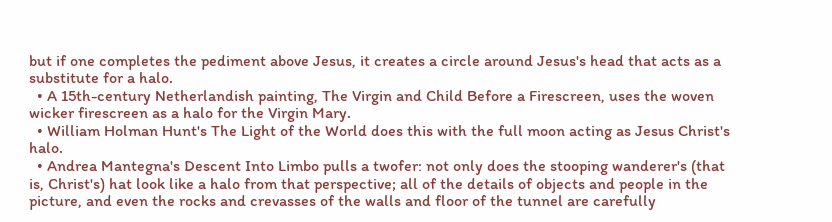but if one completes the pediment above Jesus, it creates a circle around Jesus's head that acts as a substitute for a halo.
  • A 15th-century Netherlandish painting, The Virgin and Child Before a Firescreen, uses the woven wicker firescreen as a halo for the Virgin Mary.
  • William Holman Hunt's The Light of the World does this with the full moon acting as Jesus Christ's halo.
  • Andrea Mantegna's Descent Into Limbo pulls a twofer: not only does the stooping wanderer's (that is, Christ's) hat look like a halo from that perspective; all of the details of objects and people in the picture, and even the rocks and crevasses of the walls and floor of the tunnel are carefully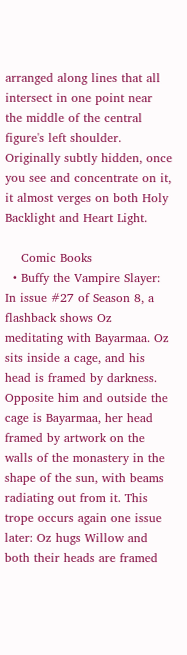arranged along lines that all intersect in one point near the middle of the central figure's left shoulder. Originally subtly hidden, once you see and concentrate on it, it almost verges on both Holy Backlight and Heart Light.

    Comic Books
  • Buffy the Vampire Slayer: In issue #27 of Season 8, a flashback shows Oz meditating with Bayarmaa. Oz sits inside a cage, and his head is framed by darkness. Opposite him and outside the cage is Bayarmaa, her head framed by artwork on the walls of the monastery in the shape of the sun, with beams radiating out from it. This trope occurs again one issue later: Oz hugs Willow and both their heads are framed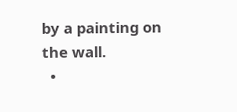by a painting on the wall.
  •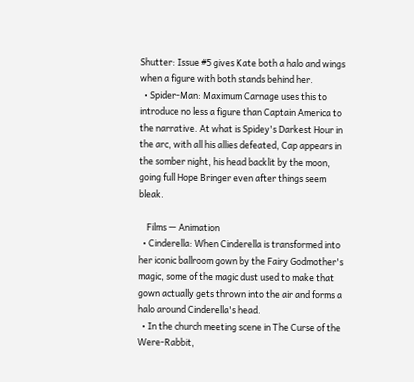Shutter: Issue #5 gives Kate both a halo and wings when a figure with both stands behind her.
  • Spider-Man: Maximum Carnage uses this to introduce no less a figure than Captain America to the narrative. At what is Spidey's Darkest Hour in the arc, with all his allies defeated, Cap appears in the somber night, his head backlit by the moon, going full Hope Bringer even after things seem bleak.

    Films — Animation
  • Cinderella: When Cinderella is transformed into her iconic ballroom gown by the Fairy Godmother's magic, some of the magic dust used to make that gown actually gets thrown into the air and forms a halo around Cinderella's head.
  • In the church meeting scene in The Curse of the Were-Rabbit,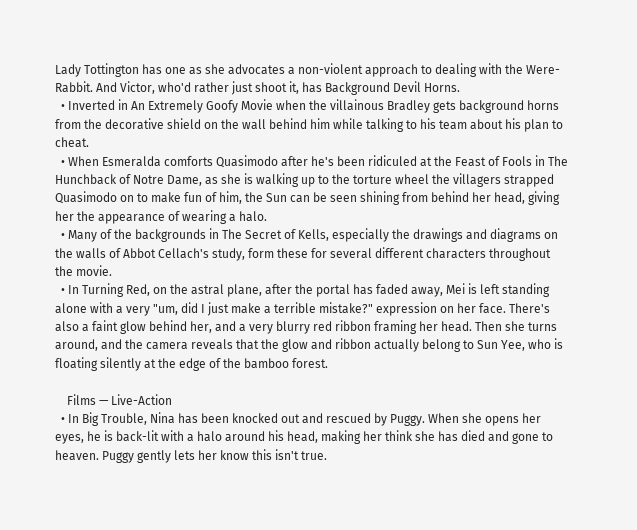Lady Tottington has one as she advocates a non-violent approach to dealing with the Were-Rabbit. And Victor, who'd rather just shoot it, has Background Devil Horns.
  • Inverted in An Extremely Goofy Movie when the villainous Bradley gets background horns from the decorative shield on the wall behind him while talking to his team about his plan to cheat.
  • When Esmeralda comforts Quasimodo after he's been ridiculed at the Feast of Fools in The Hunchback of Notre Dame, as she is walking up to the torture wheel the villagers strapped Quasimodo on to make fun of him, the Sun can be seen shining from behind her head, giving her the appearance of wearing a halo.
  • Many of the backgrounds in The Secret of Kells, especially the drawings and diagrams on the walls of Abbot Cellach's study, form these for several different characters throughout the movie.
  • In Turning Red, on the astral plane, after the portal has faded away, Mei is left standing alone with a very "um, did I just make a terrible mistake?" expression on her face. There's also a faint glow behind her, and a very blurry red ribbon framing her head. Then she turns around, and the camera reveals that the glow and ribbon actually belong to Sun Yee, who is floating silently at the edge of the bamboo forest.

    Films — Live-Action
  • In Big Trouble, Nina has been knocked out and rescued by Puggy. When she opens her eyes, he is back-lit with a halo around his head, making her think she has died and gone to heaven. Puggy gently lets her know this isn't true.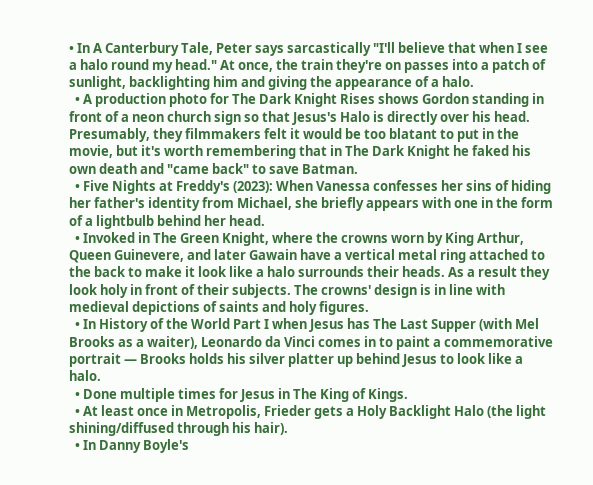• In A Canterbury Tale, Peter says sarcastically "I'll believe that when I see a halo round my head." At once, the train they're on passes into a patch of sunlight, backlighting him and giving the appearance of a halo.
  • A production photo for The Dark Knight Rises shows Gordon standing in front of a neon church sign so that Jesus's Halo is directly over his head. Presumably, they filmmakers felt it would be too blatant to put in the movie, but it's worth remembering that in The Dark Knight he faked his own death and "came back" to save Batman.
  • Five Nights at Freddy's (2023): When Vanessa confesses her sins of hiding her father's identity from Michael, she briefly appears with one in the form of a lightbulb behind her head.
  • Invoked in The Green Knight, where the crowns worn by King Arthur, Queen Guinevere, and later Gawain have a vertical metal ring attached to the back to make it look like a halo surrounds their heads. As a result they look holy in front of their subjects. The crowns' design is in line with medieval depictions of saints and holy figures.
  • In History of the World Part I when Jesus has The Last Supper (with Mel Brooks as a waiter), Leonardo da Vinci comes in to paint a commemorative portrait — Brooks holds his silver platter up behind Jesus to look like a halo.
  • Done multiple times for Jesus in The King of Kings.
  • At least once in Metropolis, Frieder gets a Holy Backlight Halo (the light shining/diffused through his hair).
  • In Danny Boyle's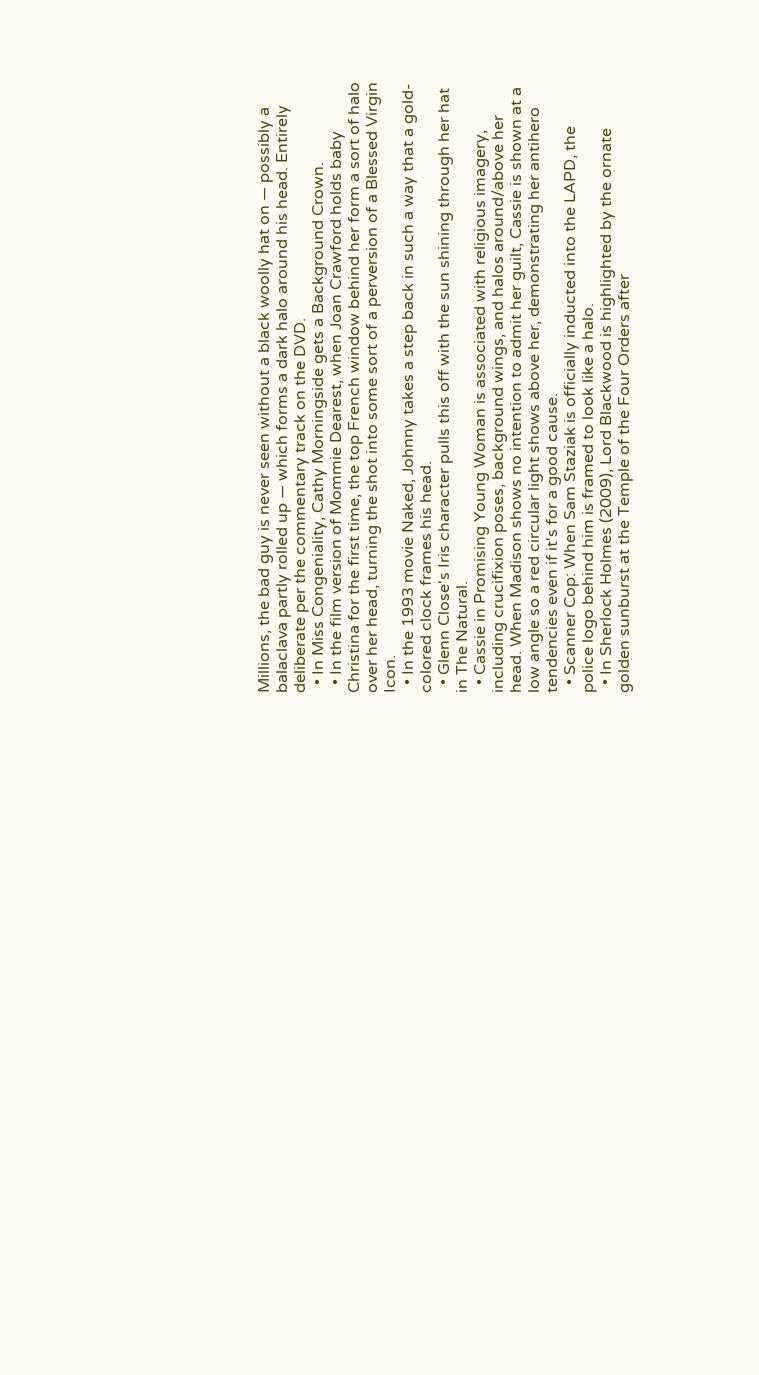Millions, the bad guy is never seen without a black woolly hat on — possibly a balaclava partly rolled up — which forms a dark halo around his head. Entirely deliberate per the commentary track on the DVD.
  • In Miss Congeniality, Cathy Morningside gets a Background Crown.
  • In the film version of Mommie Dearest, when Joan Crawford holds baby Christina for the first time, the top French window behind her form a sort of halo over her head, turning the shot into some sort of a perversion of a Blessed Virgin Icon.
  • In the 1993 movie Naked, Johnny takes a step back in such a way that a gold-colored clock frames his head.
  • Glenn Close's Iris character pulls this off with the sun shining through her hat in The Natural.
  • Cassie in Promising Young Woman is associated with religious imagery, including crucifixion poses, background wings, and halos around/above her head. When Madison shows no intention to admit her guilt, Cassie is shown at a low angle so a red circular light shows above her, demonstrating her antihero tendencies even if it's for a good cause.
  • Scanner Cop: When Sam Staziak is officially inducted into the LAPD, the police logo behind him is framed to look like a halo.
  • In Sherlock Holmes (2009), Lord Blackwood is highlighted by the ornate golden sunburst at the Temple of the Four Orders after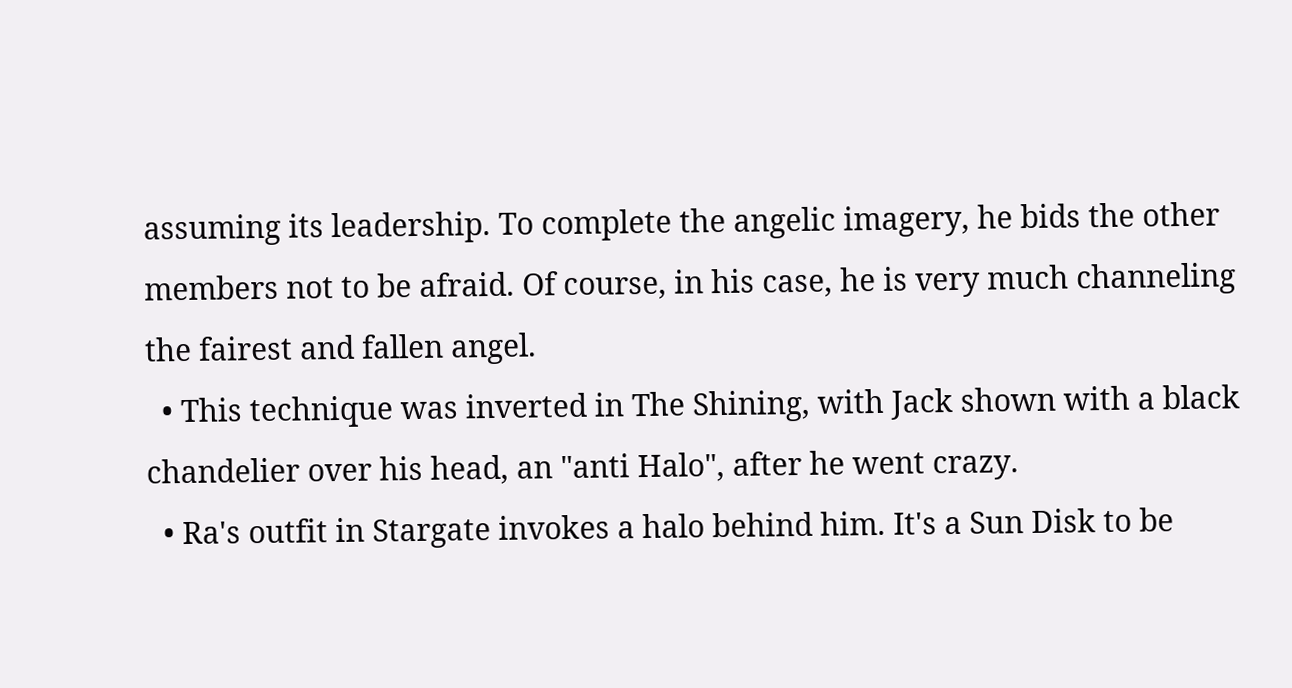assuming its leadership. To complete the angelic imagery, he bids the other members not to be afraid. Of course, in his case, he is very much channeling the fairest and fallen angel.
  • This technique was inverted in The Shining, with Jack shown with a black chandelier over his head, an "anti Halo", after he went crazy.
  • Ra's outfit in Stargate invokes a halo behind him. It's a Sun Disk to be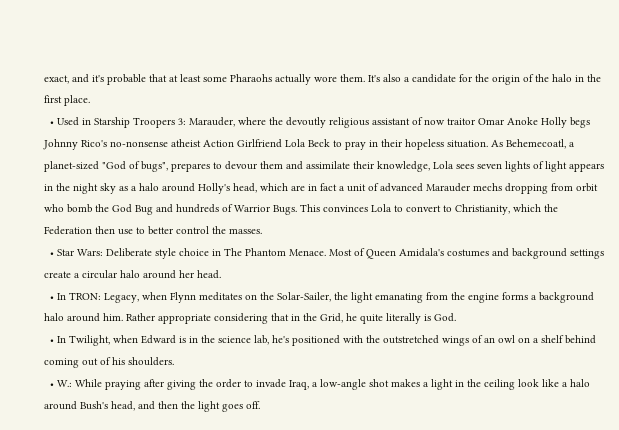exact, and it's probable that at least some Pharaohs actually wore them. It's also a candidate for the origin of the halo in the first place.
  • Used in Starship Troopers 3: Marauder, where the devoutly religious assistant of now traitor Omar Anoke Holly begs Johnny Rico's no-nonsense atheist Action Girlfriend Lola Beck to pray in their hopeless situation. As Behemecoatl, a planet-sized "God of bugs", prepares to devour them and assimilate their knowledge, Lola sees seven lights of light appears in the night sky as a halo around Holly's head, which are in fact a unit of advanced Marauder mechs dropping from orbit who bomb the God Bug and hundreds of Warrior Bugs. This convinces Lola to convert to Christianity, which the Federation then use to better control the masses.
  • Star Wars: Deliberate style choice in The Phantom Menace. Most of Queen Amidala's costumes and background settings create a circular halo around her head.
  • In TRON: Legacy, when Flynn meditates on the Solar-Sailer, the light emanating from the engine forms a background halo around him. Rather appropriate considering that in the Grid, he quite literally is God.
  • In Twilight, when Edward is in the science lab, he's positioned with the outstretched wings of an owl on a shelf behind coming out of his shoulders.
  • W.: While praying after giving the order to invade Iraq, a low-angle shot makes a light in the ceiling look like a halo around Bush's head, and then the light goes off.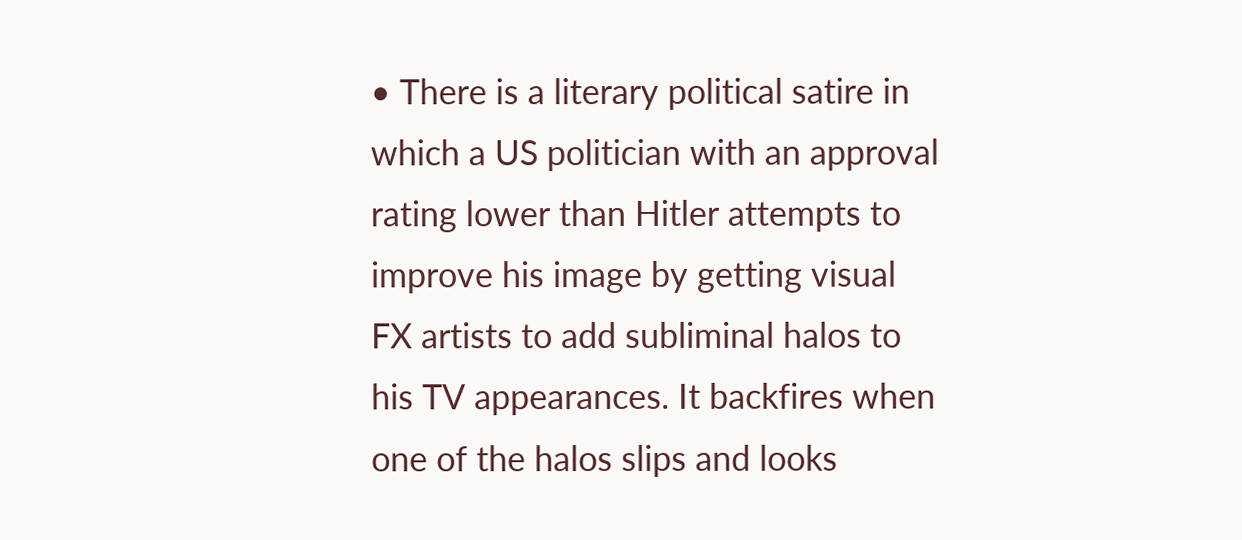• There is a literary political satire in which a US politician with an approval rating lower than Hitler attempts to improve his image by getting visual FX artists to add subliminal halos to his TV appearances. It backfires when one of the halos slips and looks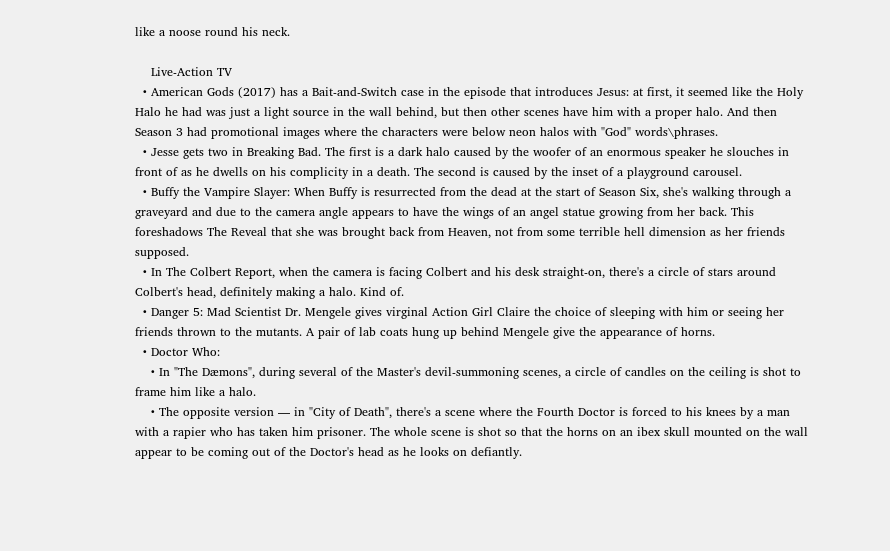like a noose round his neck.

    Live-Action TV
  • American Gods (2017) has a Bait-and-Switch case in the episode that introduces Jesus: at first, it seemed like the Holy Halo he had was just a light source in the wall behind, but then other scenes have him with a proper halo. And then Season 3 had promotional images where the characters were below neon halos with "God" words\phrases.
  • Jesse gets two in Breaking Bad. The first is a dark halo caused by the woofer of an enormous speaker he slouches in front of as he dwells on his complicity in a death. The second is caused by the inset of a playground carousel.
  • Buffy the Vampire Slayer: When Buffy is resurrected from the dead at the start of Season Six, she's walking through a graveyard and due to the camera angle appears to have the wings of an angel statue growing from her back. This foreshadows The Reveal that she was brought back from Heaven, not from some terrible hell dimension as her friends supposed.
  • In The Colbert Report, when the camera is facing Colbert and his desk straight-on, there's a circle of stars around Colbert's head, definitely making a halo. Kind of.
  • Danger 5: Mad Scientist Dr. Mengele gives virginal Action Girl Claire the choice of sleeping with him or seeing her friends thrown to the mutants. A pair of lab coats hung up behind Mengele give the appearance of horns.
  • Doctor Who:
    • In "The Dæmons", during several of the Master's devil-summoning scenes, a circle of candles on the ceiling is shot to frame him like a halo.
    • The opposite version — in "City of Death", there's a scene where the Fourth Doctor is forced to his knees by a man with a rapier who has taken him prisoner. The whole scene is shot so that the horns on an ibex skull mounted on the wall appear to be coming out of the Doctor's head as he looks on defiantly.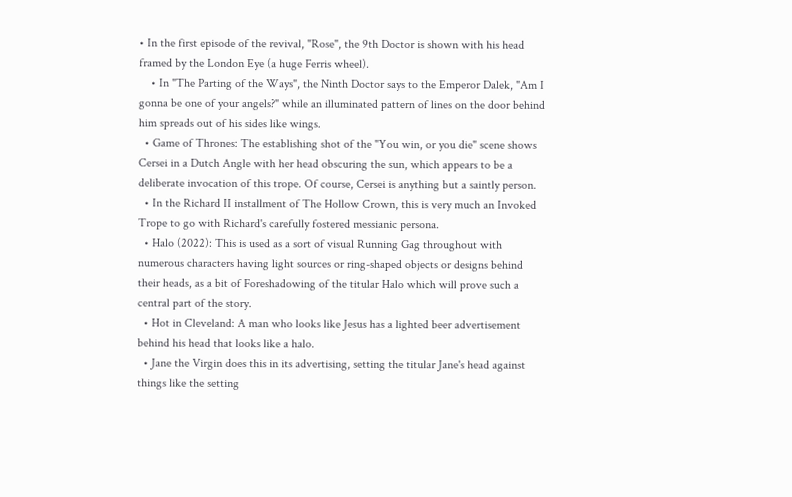• In the first episode of the revival, "Rose", the 9th Doctor is shown with his head framed by the London Eye (a huge Ferris wheel).
    • In "The Parting of the Ways", the Ninth Doctor says to the Emperor Dalek, "Am I gonna be one of your angels?" while an illuminated pattern of lines on the door behind him spreads out of his sides like wings.
  • Game of Thrones: The establishing shot of the "You win, or you die" scene shows Cersei in a Dutch Angle with her head obscuring the sun, which appears to be a deliberate invocation of this trope. Of course, Cersei is anything but a saintly person.
  • In the Richard II installment of The Hollow Crown, this is very much an Invoked Trope to go with Richard's carefully fostered messianic persona.
  • Halo (2022): This is used as a sort of visual Running Gag throughout with numerous characters having light sources or ring-shaped objects or designs behind their heads, as a bit of Foreshadowing of the titular Halo which will prove such a central part of the story.
  • Hot in Cleveland: A man who looks like Jesus has a lighted beer advertisement behind his head that looks like a halo.
  • Jane the Virgin does this in its advertising, setting the titular Jane's head against things like the setting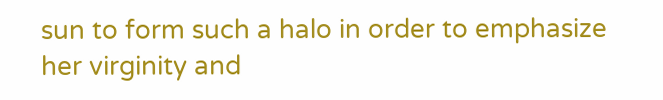sun to form such a halo in order to emphasize her virginity and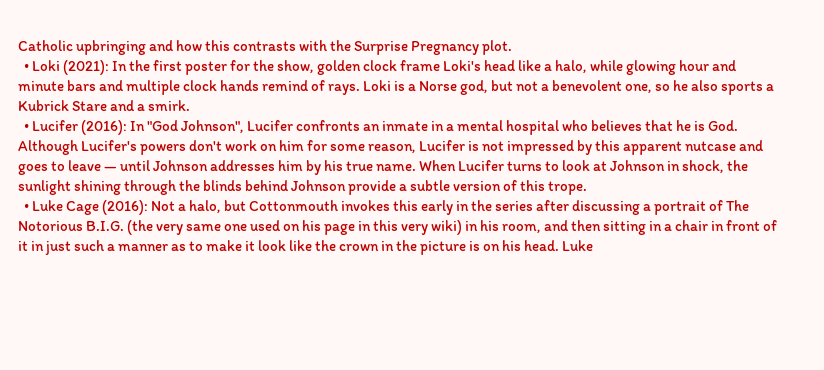Catholic upbringing and how this contrasts with the Surprise Pregnancy plot.
  • Loki (2021): In the first poster for the show, golden clock frame Loki's head like a halo, while glowing hour and minute bars and multiple clock hands remind of rays. Loki is a Norse god, but not a benevolent one, so he also sports a Kubrick Stare and a smirk.
  • Lucifer (2016): In "God Johnson", Lucifer confronts an inmate in a mental hospital who believes that he is God. Although Lucifer's powers don't work on him for some reason, Lucifer is not impressed by this apparent nutcase and goes to leave — until Johnson addresses him by his true name. When Lucifer turns to look at Johnson in shock, the sunlight shining through the blinds behind Johnson provide a subtle version of this trope.
  • Luke Cage (2016): Not a halo, but Cottonmouth invokes this early in the series after discussing a portrait of The Notorious B.I.G. (the very same one used on his page in this very wiki) in his room, and then sitting in a chair in front of it in just such a manner as to make it look like the crown in the picture is on his head. Luke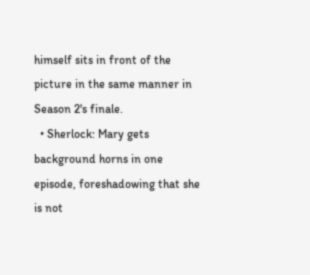himself sits in front of the picture in the same manner in Season 2's finale.
  • Sherlock: Mary gets background horns in one episode, foreshadowing that she is not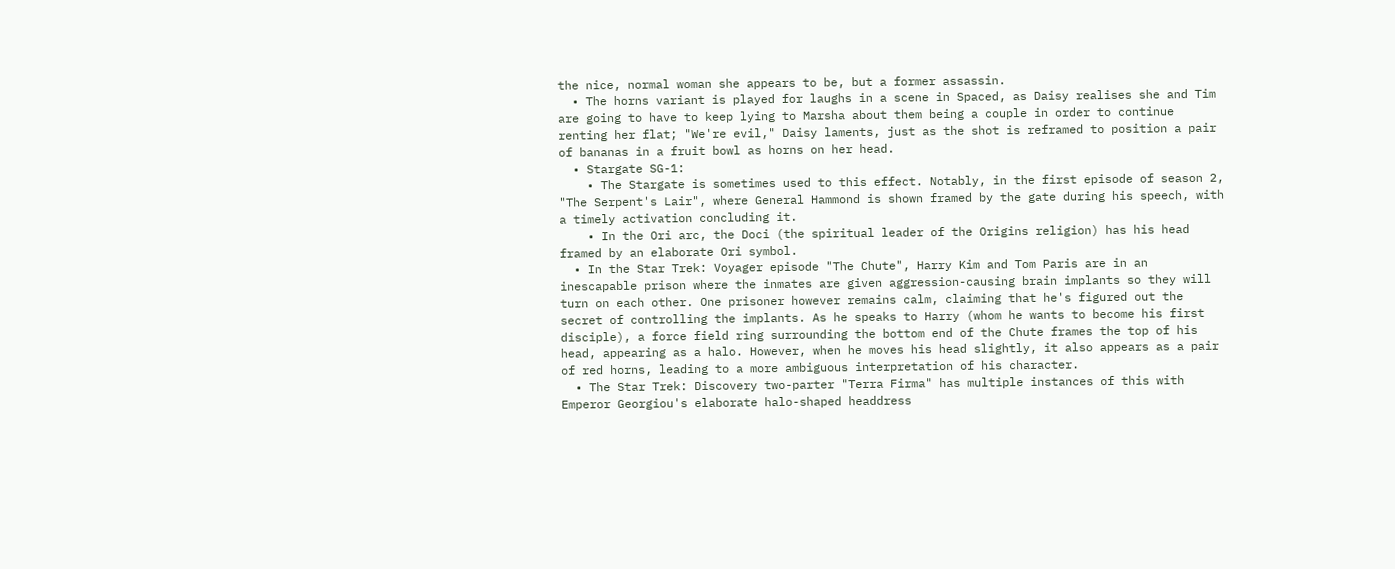the nice, normal woman she appears to be, but a former assassin.
  • The horns variant is played for laughs in a scene in Spaced, as Daisy realises she and Tim are going to have to keep lying to Marsha about them being a couple in order to continue renting her flat; "We're evil," Daisy laments, just as the shot is reframed to position a pair of bananas in a fruit bowl as horns on her head.
  • Stargate SG-1:
    • The Stargate is sometimes used to this effect. Notably, in the first episode of season 2, "The Serpent's Lair", where General Hammond is shown framed by the gate during his speech, with a timely activation concluding it.
    • In the Ori arc, the Doci (the spiritual leader of the Origins religion) has his head framed by an elaborate Ori symbol.
  • In the Star Trek: Voyager episode "The Chute", Harry Kim and Tom Paris are in an inescapable prison where the inmates are given aggression-causing brain implants so they will turn on each other. One prisoner however remains calm, claiming that he's figured out the secret of controlling the implants. As he speaks to Harry (whom he wants to become his first disciple), a force field ring surrounding the bottom end of the Chute frames the top of his head, appearing as a halo. However, when he moves his head slightly, it also appears as a pair of red horns, leading to a more ambiguous interpretation of his character.
  • The Star Trek: Discovery two-parter "Terra Firma" has multiple instances of this with Emperor Georgiou's elaborate halo-shaped headdress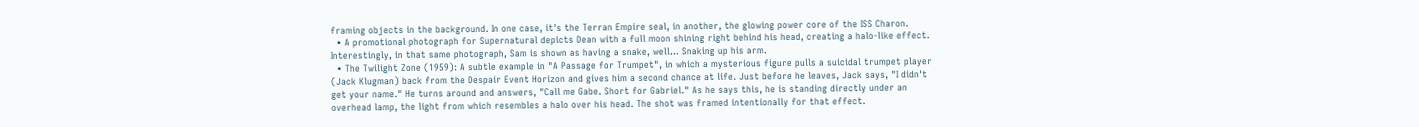framing objects in the background. In one case, it's the Terran Empire seal, in another, the glowing power core of the ISS Charon.
  • A promotional photograph for Supernatural depicts Dean with a full moon shining right behind his head, creating a halo-like effect. Interestingly, in that same photograph, Sam is shown as having a snake, well... Snaking up his arm.
  • The Twilight Zone (1959): A subtle example in "A Passage for Trumpet", in which a mysterious figure pulls a suicidal trumpet player (Jack Klugman) back from the Despair Event Horizon and gives him a second chance at life. Just before he leaves, Jack says, "I didn't get your name." He turns around and answers, "Call me Gabe. Short for Gabriel." As he says this, he is standing directly under an overhead lamp, the light from which resembles a halo over his head. The shot was framed intentionally for that effect.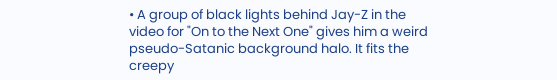• A group of black lights behind Jay-Z in the video for "On to the Next One" gives him a weird pseudo-Satanic background halo. It fits the creepy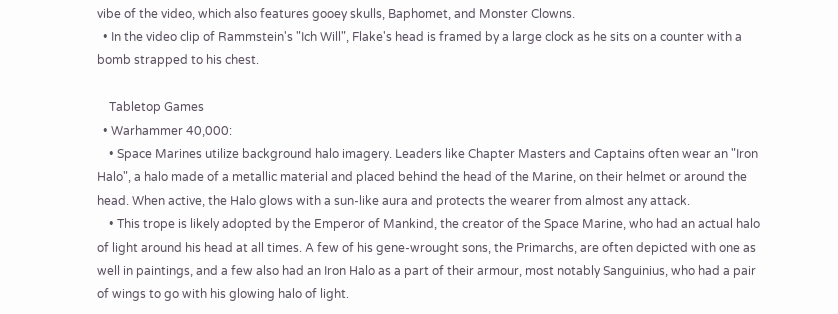vibe of the video, which also features gooey skulls, Baphomet, and Monster Clowns.
  • In the video clip of Rammstein's "Ich Will", Flake's head is framed by a large clock as he sits on a counter with a bomb strapped to his chest.

    Tabletop Games
  • Warhammer 40,000:
    • Space Marines utilize background halo imagery. Leaders like Chapter Masters and Captains often wear an "Iron Halo", a halo made of a metallic material and placed behind the head of the Marine, on their helmet or around the head. When active, the Halo glows with a sun-like aura and protects the wearer from almost any attack.
    • This trope is likely adopted by the Emperor of Mankind, the creator of the Space Marine, who had an actual halo of light around his head at all times. A few of his gene-wrought sons, the Primarchs, are often depicted with one as well in paintings, and a few also had an Iron Halo as a part of their armour, most notably Sanguinius, who had a pair of wings to go with his glowing halo of light.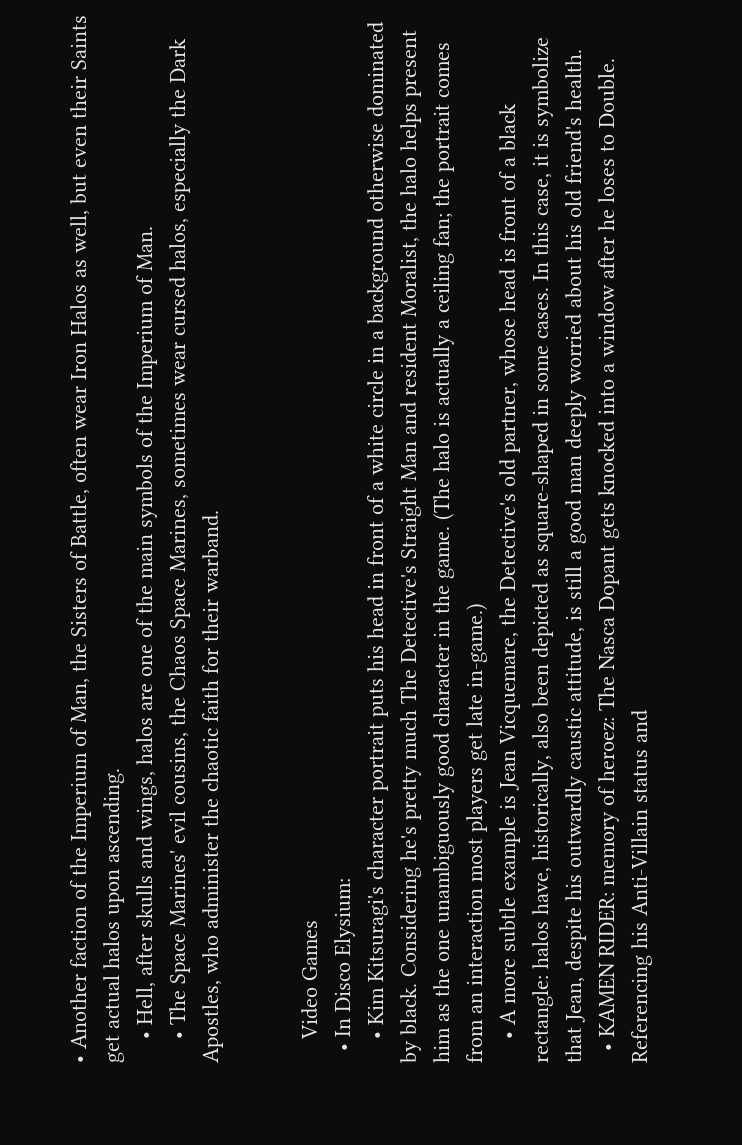• Another faction of the Imperium of Man, the Sisters of Battle, often wear Iron Halos as well, but even their Saints get actual halos upon ascending.
    • Hell, after skulls and wings, halos are one of the main symbols of the Imperium of Man.
    • The Space Marines' evil cousins, the Chaos Space Marines, sometimes wear cursed halos, especially the Dark Apostles, who administer the chaotic faith for their warband.


    Video Games
  • In Disco Elysium:
    • Kim Kitsuragi's character portrait puts his head in front of a white circle in a background otherwise dominated by black. Considering he's pretty much The Detective's Straight Man and resident Moralist, the halo helps present him as the one unambiguously good character in the game. (The halo is actually a ceiling fan; the portrait comes from an interaction most players get late in-game.)
    • A more subtle example is Jean Vicquemare, the Detective's old partner, whose head is front of a black rectangle: halos have, historically, also been depicted as square-shaped in some cases. In this case, it is symbolize that Jean, despite his outwardly caustic attitude, is still a good man deeply worried about his old friend's health.
  • KAMEN RIDER: memory of heroez: The Nasca Dopant gets knocked into a window after he loses to Double. Referencing his Anti-Villain status and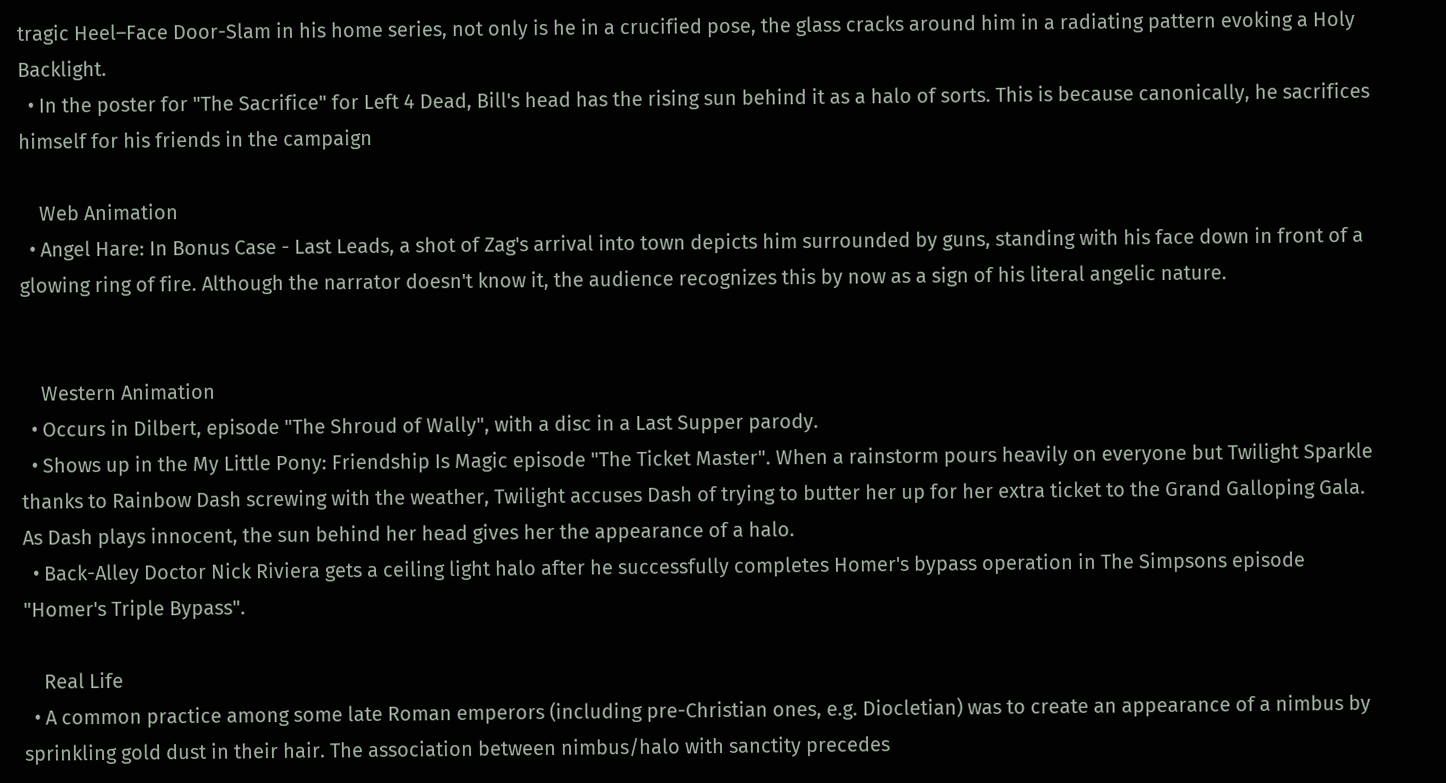tragic Heel–Face Door-Slam in his home series, not only is he in a crucified pose, the glass cracks around him in a radiating pattern evoking a Holy Backlight.
  • In the poster for "The Sacrifice" for Left 4 Dead, Bill's head has the rising sun behind it as a halo of sorts. This is because canonically, he sacrifices himself for his friends in the campaign

    Web Animation
  • Angel Hare: In Bonus Case - Last Leads, a shot of Zag's arrival into town depicts him surrounded by guns, standing with his face down in front of a glowing ring of fire. Although the narrator doesn't know it, the audience recognizes this by now as a sign of his literal angelic nature.


    Western Animation
  • Occurs in Dilbert, episode "The Shroud of Wally", with a disc in a Last Supper parody.
  • Shows up in the My Little Pony: Friendship Is Magic episode "The Ticket Master". When a rainstorm pours heavily on everyone but Twilight Sparkle thanks to Rainbow Dash screwing with the weather, Twilight accuses Dash of trying to butter her up for her extra ticket to the Grand Galloping Gala. As Dash plays innocent, the sun behind her head gives her the appearance of a halo.
  • Back-Alley Doctor Nick Riviera gets a ceiling light halo after he successfully completes Homer's bypass operation in The Simpsons episode "Homer's Triple Bypass".

    Real Life
  • A common practice among some late Roman emperors (including pre-Christian ones, e.g. Diocletian) was to create an appearance of a nimbus by sprinkling gold dust in their hair. The association between nimbus/halo with sanctity precedes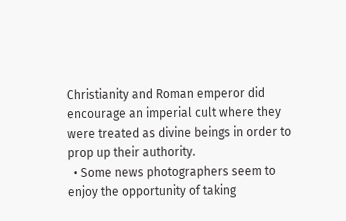Christianity and Roman emperor did encourage an imperial cult where they were treated as divine beings in order to prop up their authority.
  • Some news photographers seem to enjoy the opportunity of taking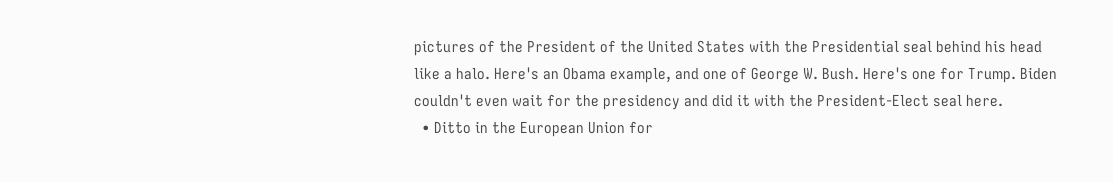pictures of the President of the United States with the Presidential seal behind his head like a halo. Here's an Obama example, and one of George W. Bush. Here's one for Trump. Biden couldn't even wait for the presidency and did it with the President-Elect seal here.
  • Ditto in the European Union for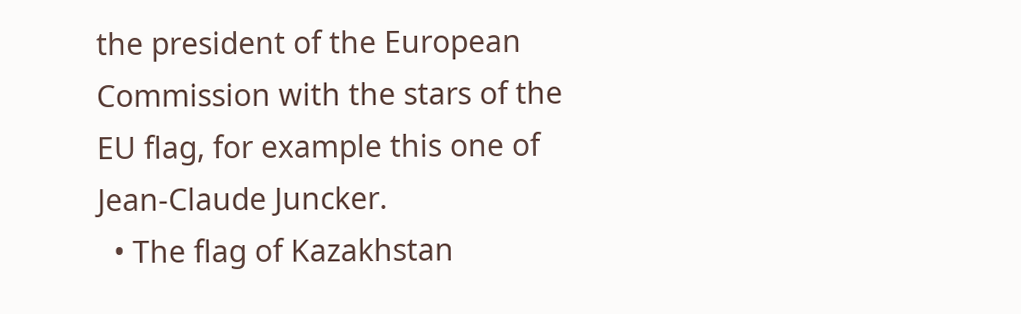the president of the European Commission with the stars of the EU flag, for example this one of Jean-Claude Juncker.
  • The flag of Kazakhstan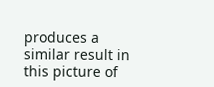produces a similar result in this picture of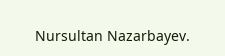Nursultan Nazarbayev.